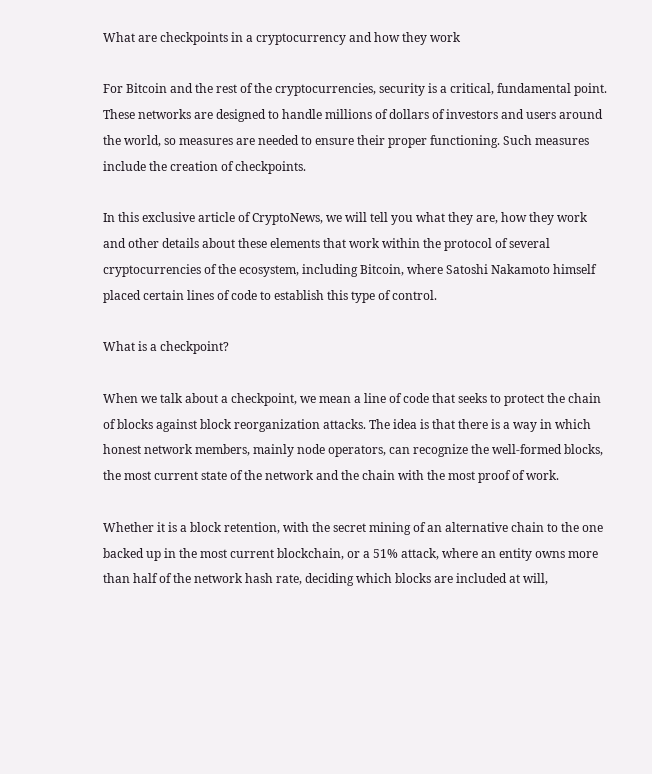What are checkpoints in a cryptocurrency and how they work

For Bitcoin and the rest of the cryptocurrencies, security is a critical, fundamental point. These networks are designed to handle millions of dollars of investors and users around the world, so measures are needed to ensure their proper functioning. Such measures include the creation of checkpoints.

In this exclusive article of CryptoNews, we will tell you what they are, how they work and other details about these elements that work within the protocol of several cryptocurrencies of the ecosystem, including Bitcoin, where Satoshi Nakamoto himself placed certain lines of code to establish this type of control.

What is a checkpoint?

When we talk about a checkpoint, we mean a line of code that seeks to protect the chain of blocks against block reorganization attacks. The idea is that there is a way in which honest network members, mainly node operators, can recognize the well-formed blocks, the most current state of the network and the chain with the most proof of work.

Whether it is a block retention, with the secret mining of an alternative chain to the one backed up in the most current blockchain, or a 51% attack, where an entity owns more than half of the network hash rate, deciding which blocks are included at will,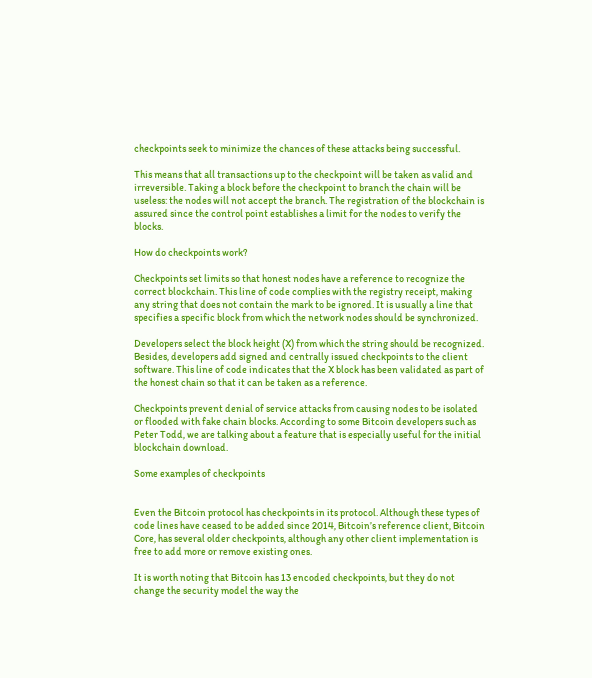checkpoints seek to minimize the chances of these attacks being successful.

This means that all transactions up to the checkpoint will be taken as valid and irreversible. Taking a block before the checkpoint to branch the chain will be useless: the nodes will not accept the branch. The registration of the blockchain is assured since the control point establishes a limit for the nodes to verify the blocks.

How do checkpoints work?

Checkpoints set limits so that honest nodes have a reference to recognize the correct blockchain. This line of code complies with the registry receipt, making any string that does not contain the mark to be ignored. It is usually a line that specifies a specific block from which the network nodes should be synchronized.

Developers select the block height (X) from which the string should be recognized. Besides, developers add signed and centrally issued checkpoints to the client software. This line of code indicates that the X block has been validated as part of the honest chain so that it can be taken as a reference.

Checkpoints prevent denial of service attacks from causing nodes to be isolated or flooded with fake chain blocks. According to some Bitcoin developers such as Peter Todd, we are talking about a feature that is especially useful for the initial blockchain download.

Some examples of checkpoints


Even the Bitcoin protocol has checkpoints in its protocol. Although these types of code lines have ceased to be added since 2014, Bitcoin’s reference client, Bitcoin Core, has several older checkpoints, although any other client implementation is free to add more or remove existing ones.

It is worth noting that Bitcoin has 13 encoded checkpoints, but they do not change the security model the way the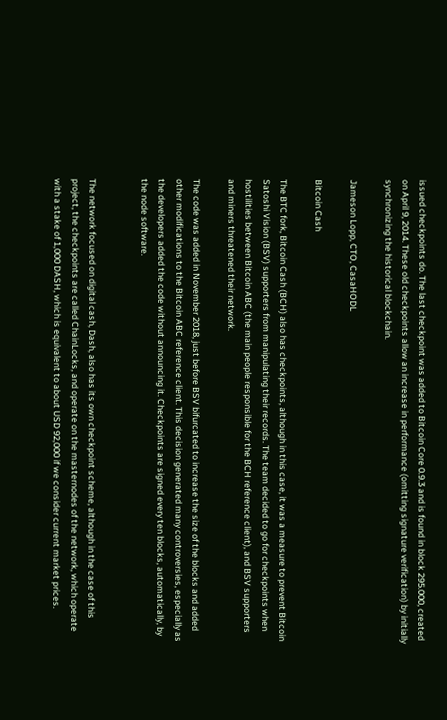issued checkpoints do. The last checkpoint was added to Bitcoin Core 0.9.3 and is found in block 295.000, created on April 9, 2014. These old checkpoints allow an increase in performance (omitting signature verification) by initially synchronizing the historical blockchain.

Jameson Lopp, CTO, CasaHODL

Bitcoin Cash

The BTC fork, Bitcoin Cash (BCH) also has checkpoints, although in this case, it was a measure to prevent Bitcoin Satoshi Vision (BSV) supporters from manipulating their records. The team decided to go for checkpoints when hostilities between Bitcoin ABC (the main people responsible for the BCH reference client), and BSV supporters and miners threatened their network.

The code was added in November 2018, just before BSV bifurcated to increase the size of the blocks and added other modifications to the Bitcoin ABC reference client. This decision generated many controversies, especially as the developers added the code without announcing it. Checkpoints are signed every ten blocks, automatically, by the node software.


The network focused on digital cash, Dash, also has its own checkpoint scheme, although in the case of this project, the checkpoints are called ChainLocks, and operate on the masternodes of the network, which operate with a stake of 1,000 DASH, which is equivalent to about USD 92,000 if we consider current market prices.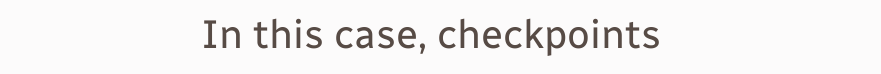In this case, checkpoints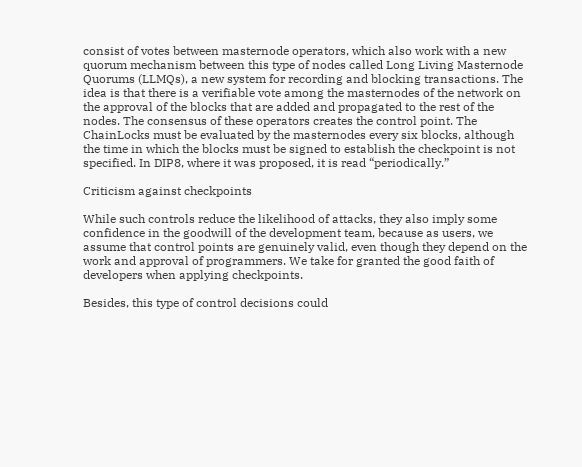consist of votes between masternode operators, which also work with a new quorum mechanism between this type of nodes called Long Living Masternode Quorums (LLMQs), a new system for recording and blocking transactions. The idea is that there is a verifiable vote among the masternodes of the network on the approval of the blocks that are added and propagated to the rest of the nodes. The consensus of these operators creates the control point. The ChainLocks must be evaluated by the masternodes every six blocks, although the time in which the blocks must be signed to establish the checkpoint is not specified. In DIP8, where it was proposed, it is read “periodically.”

Criticism against checkpoints

While such controls reduce the likelihood of attacks, they also imply some confidence in the goodwill of the development team, because as users, we assume that control points are genuinely valid, even though they depend on the work and approval of programmers. We take for granted the good faith of developers when applying checkpoints.

Besides, this type of control decisions could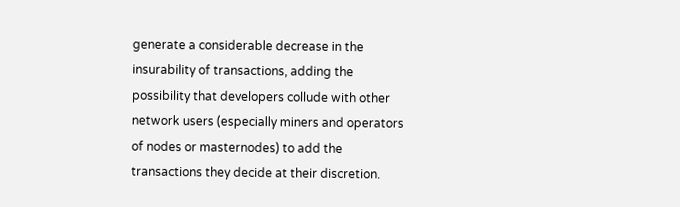generate a considerable decrease in the insurability of transactions, adding the possibility that developers collude with other network users (especially miners and operators of nodes or masternodes) to add the transactions they decide at their discretion.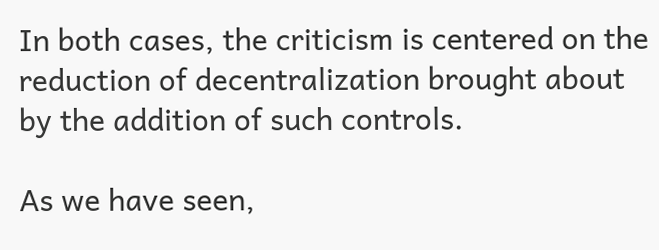In both cases, the criticism is centered on the reduction of decentralization brought about by the addition of such controls.

As we have seen,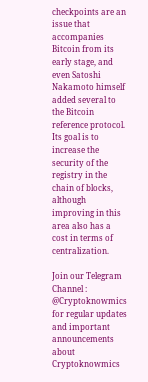checkpoints are an issue that accompanies Bitcoin from its early stage, and even Satoshi Nakamoto himself added several to the Bitcoin reference protocol. Its goal is to increase the security of the registry in the chain of blocks, although improving in this area also has a cost in terms of centralization.

Join our Telegram Channel : @Cryptoknowmics for regular updates and important announcements about Cryptoknowmics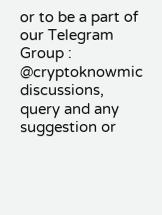or to be a part of our Telegram Group : @cryptoknowmic discussions, query and any suggestion or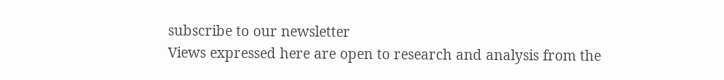subscribe to our newsletter
Views expressed here are open to research and analysis from the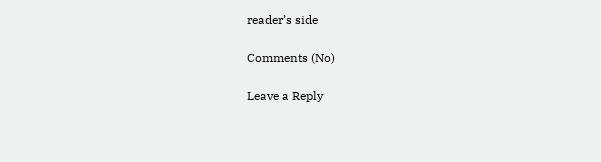reader’s side

Comments (No)

Leave a Reply